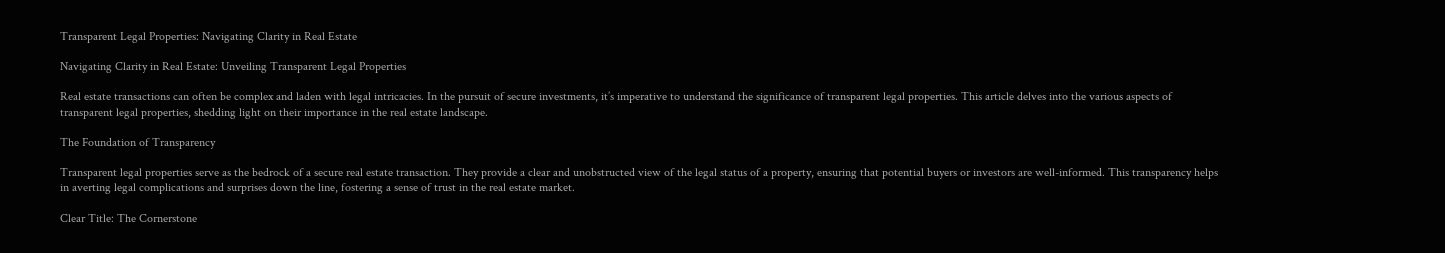Transparent Legal Properties: Navigating Clarity in Real Estate

Navigating Clarity in Real Estate: Unveiling Transparent Legal Properties

Real estate transactions can often be complex and laden with legal intricacies. In the pursuit of secure investments, it’s imperative to understand the significance of transparent legal properties. This article delves into the various aspects of transparent legal properties, shedding light on their importance in the real estate landscape.

The Foundation of Transparency

Transparent legal properties serve as the bedrock of a secure real estate transaction. They provide a clear and unobstructed view of the legal status of a property, ensuring that potential buyers or investors are well-informed. This transparency helps in averting legal complications and surprises down the line, fostering a sense of trust in the real estate market.

Clear Title: The Cornerstone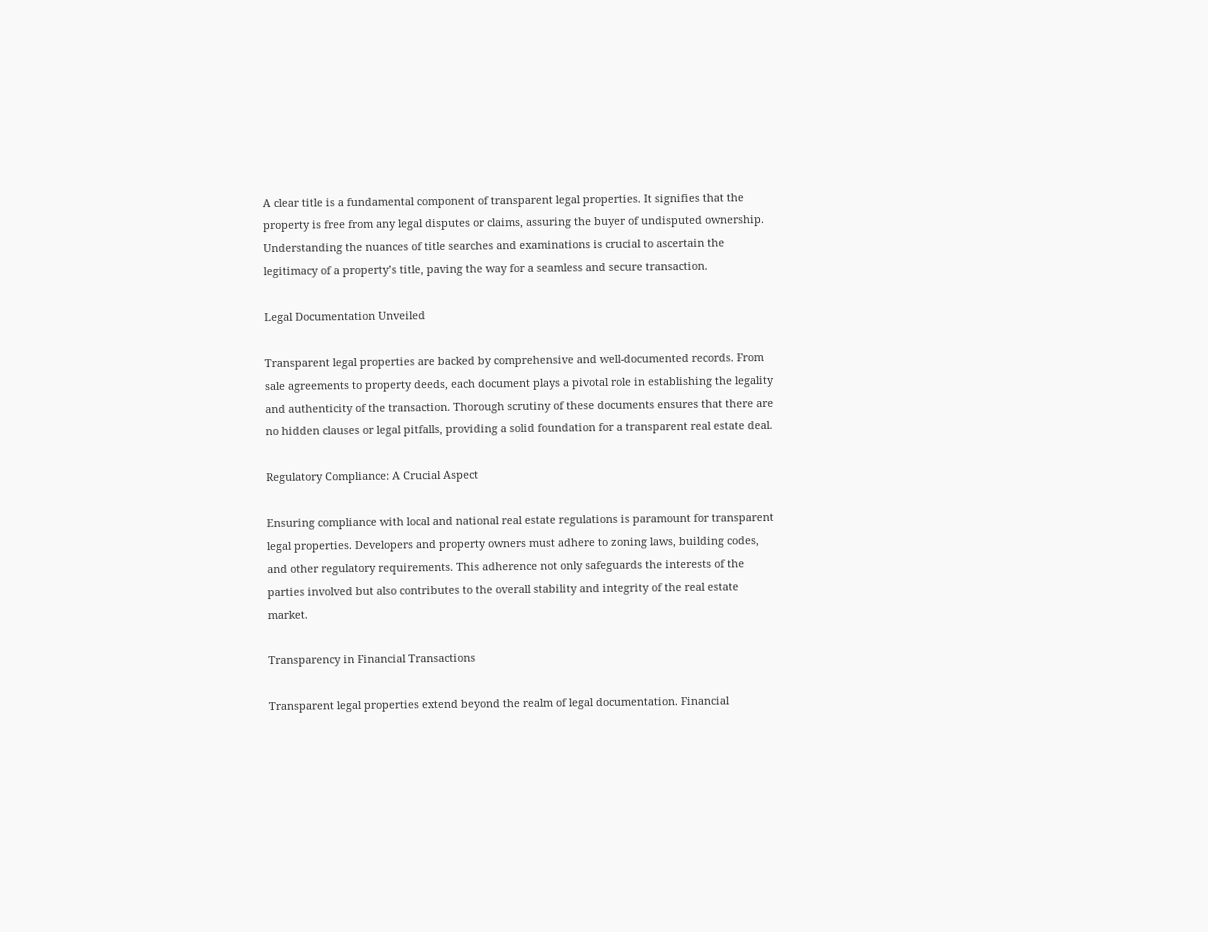A clear title is a fundamental component of transparent legal properties. It signifies that the property is free from any legal disputes or claims, assuring the buyer of undisputed ownership. Understanding the nuances of title searches and examinations is crucial to ascertain the legitimacy of a property’s title, paving the way for a seamless and secure transaction.

Legal Documentation Unveiled

Transparent legal properties are backed by comprehensive and well-documented records. From sale agreements to property deeds, each document plays a pivotal role in establishing the legality and authenticity of the transaction. Thorough scrutiny of these documents ensures that there are no hidden clauses or legal pitfalls, providing a solid foundation for a transparent real estate deal.

Regulatory Compliance: A Crucial Aspect

Ensuring compliance with local and national real estate regulations is paramount for transparent legal properties. Developers and property owners must adhere to zoning laws, building codes, and other regulatory requirements. This adherence not only safeguards the interests of the parties involved but also contributes to the overall stability and integrity of the real estate market.

Transparency in Financial Transactions

Transparent legal properties extend beyond the realm of legal documentation. Financial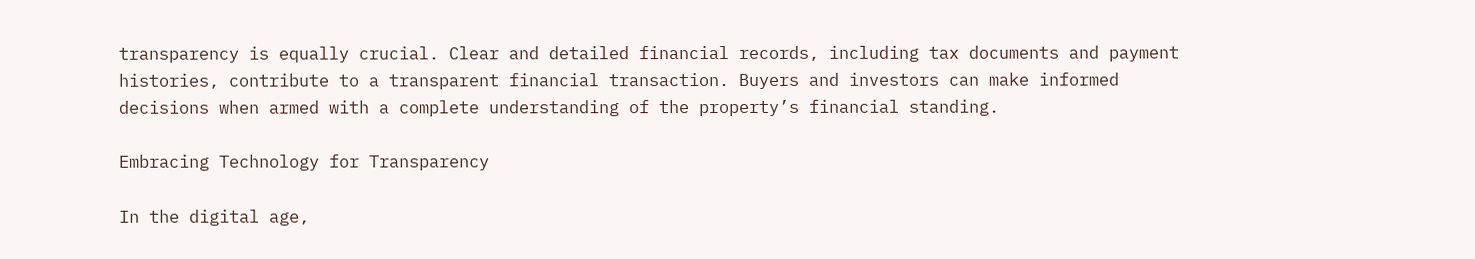transparency is equally crucial. Clear and detailed financial records, including tax documents and payment histories, contribute to a transparent financial transaction. Buyers and investors can make informed decisions when armed with a complete understanding of the property’s financial standing.

Embracing Technology for Transparency

In the digital age,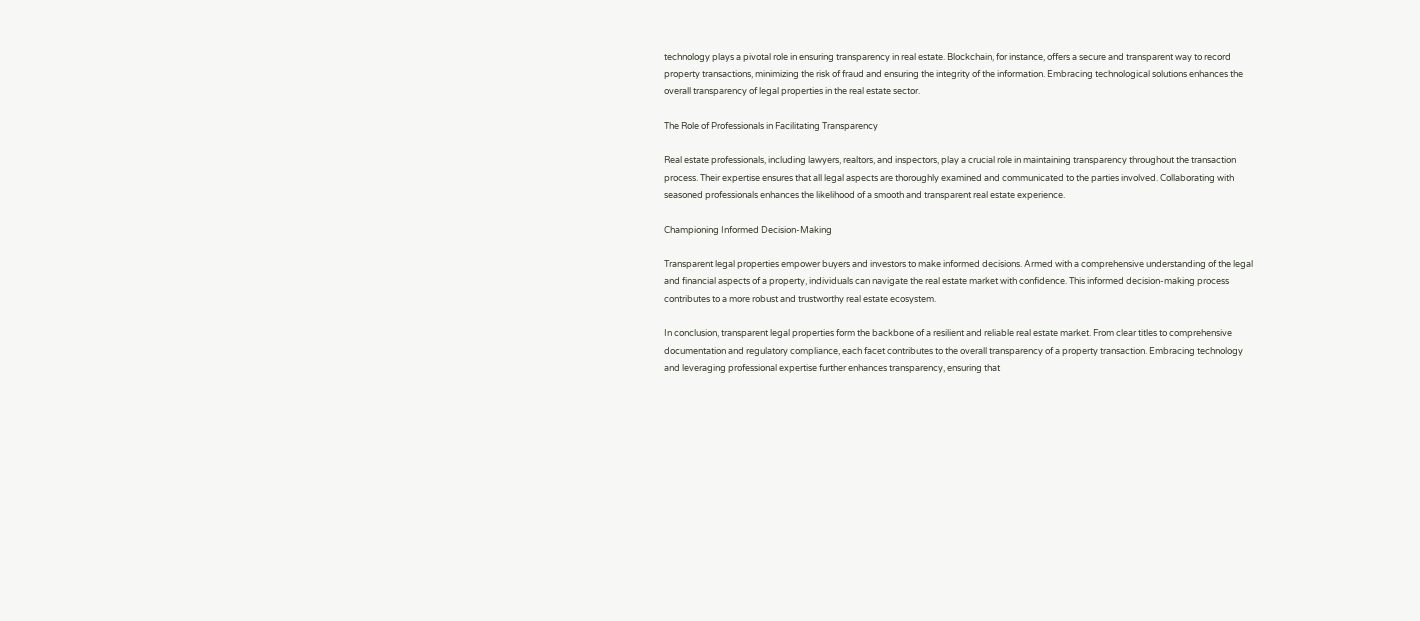technology plays a pivotal role in ensuring transparency in real estate. Blockchain, for instance, offers a secure and transparent way to record property transactions, minimizing the risk of fraud and ensuring the integrity of the information. Embracing technological solutions enhances the overall transparency of legal properties in the real estate sector.

The Role of Professionals in Facilitating Transparency

Real estate professionals, including lawyers, realtors, and inspectors, play a crucial role in maintaining transparency throughout the transaction process. Their expertise ensures that all legal aspects are thoroughly examined and communicated to the parties involved. Collaborating with seasoned professionals enhances the likelihood of a smooth and transparent real estate experience.

Championing Informed Decision-Making

Transparent legal properties empower buyers and investors to make informed decisions. Armed with a comprehensive understanding of the legal and financial aspects of a property, individuals can navigate the real estate market with confidence. This informed decision-making process contributes to a more robust and trustworthy real estate ecosystem.

In conclusion, transparent legal properties form the backbone of a resilient and reliable real estate market. From clear titles to comprehensive documentation and regulatory compliance, each facet contributes to the overall transparency of a property transaction. Embracing technology and leveraging professional expertise further enhances transparency, ensuring that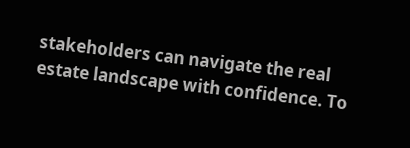stakeholders can navigate the real estate landscape with confidence. To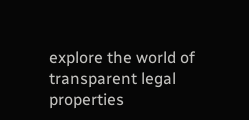explore the world of transparent legal properties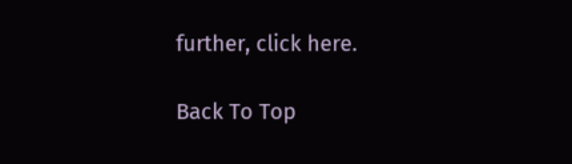further, click here.

Back To Top